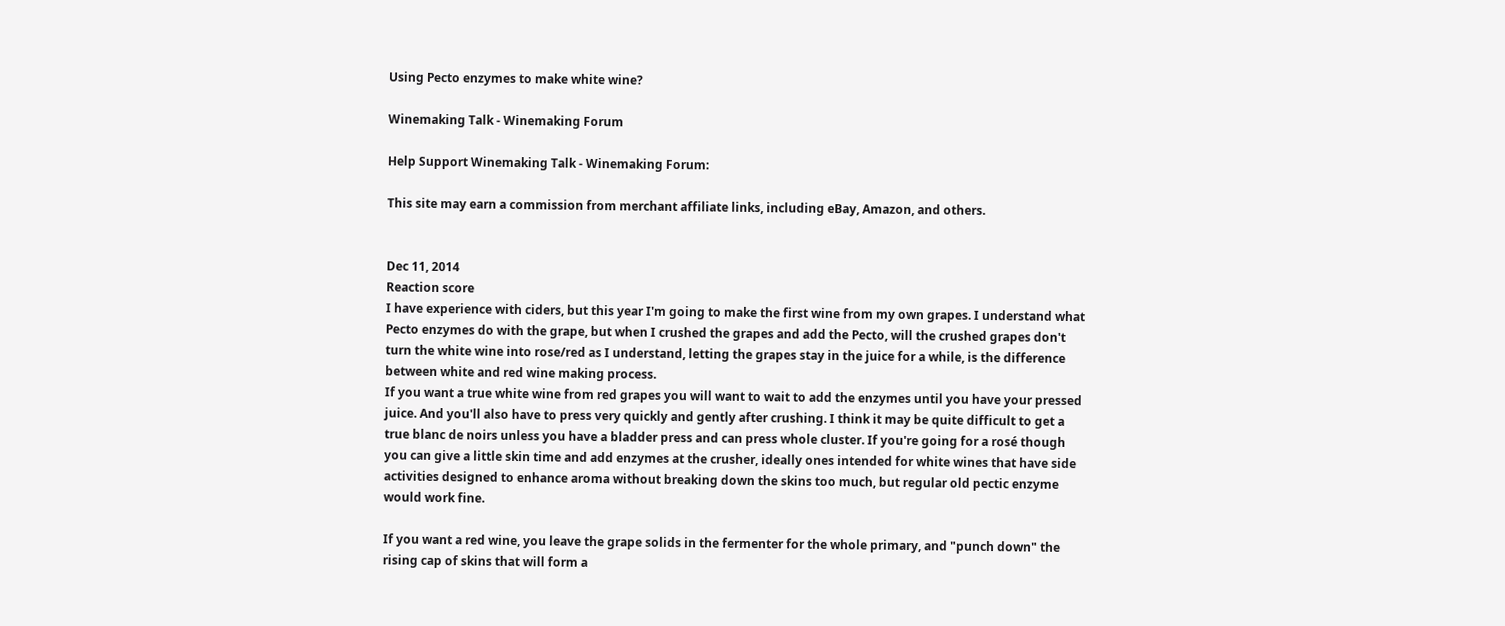Using Pecto enzymes to make white wine?

Winemaking Talk - Winemaking Forum

Help Support Winemaking Talk - Winemaking Forum:

This site may earn a commission from merchant affiliate links, including eBay, Amazon, and others.


Dec 11, 2014
Reaction score
I have experience with ciders, but this year I'm going to make the first wine from my own grapes. I understand what Pecto enzymes do with the grape, but when I crushed the grapes and add the Pecto, will the crushed grapes don't turn the white wine into rose/red as I understand, letting the grapes stay in the juice for a while, is the difference between white and red wine making process.
If you want a true white wine from red grapes you will want to wait to add the enzymes until you have your pressed juice. And you'll also have to press very quickly and gently after crushing. I think it may be quite difficult to get a true blanc de noirs unless you have a bladder press and can press whole cluster. If you're going for a rosé though you can give a little skin time and add enzymes at the crusher, ideally ones intended for white wines that have side activities designed to enhance aroma without breaking down the skins too much, but regular old pectic enzyme would work fine.

If you want a red wine, you leave the grape solids in the fermenter for the whole primary, and "punch down" the rising cap of skins that will form a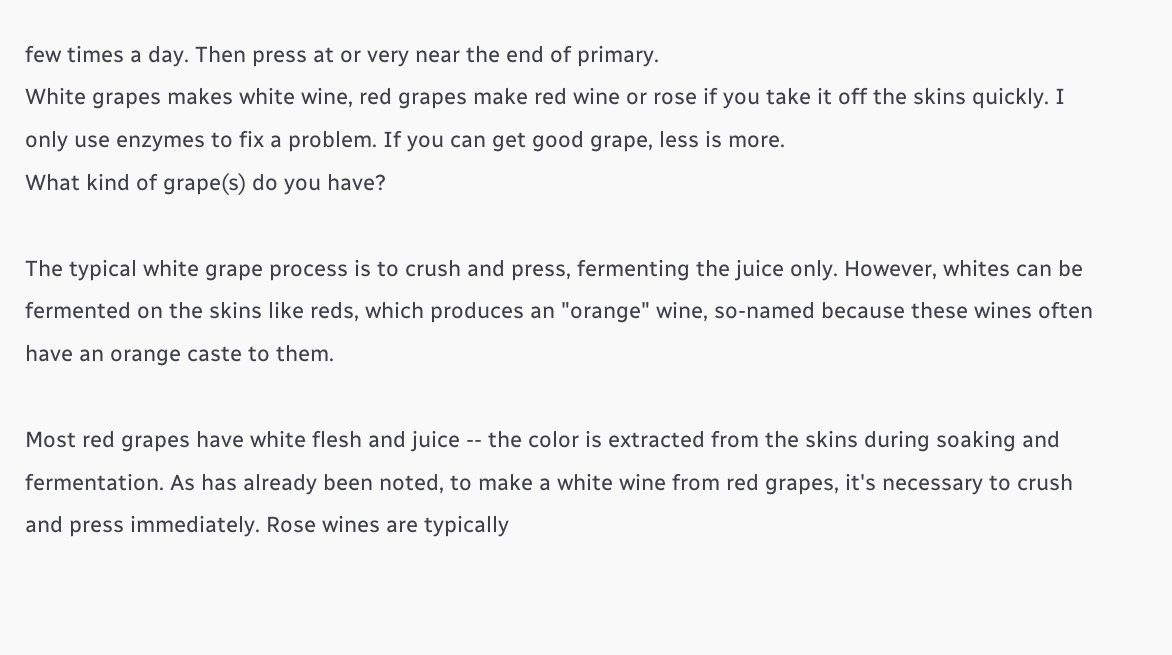few times a day. Then press at or very near the end of primary.
White grapes makes white wine, red grapes make red wine or rose if you take it off the skins quickly. I only use enzymes to fix a problem. If you can get good grape, less is more.
What kind of grape(s) do you have?

The typical white grape process is to crush and press, fermenting the juice only. However, whites can be fermented on the skins like reds, which produces an "orange" wine, so-named because these wines often have an orange caste to them.

Most red grapes have white flesh and juice -- the color is extracted from the skins during soaking and fermentation. As has already been noted, to make a white wine from red grapes, it's necessary to crush and press immediately. Rose wines are typically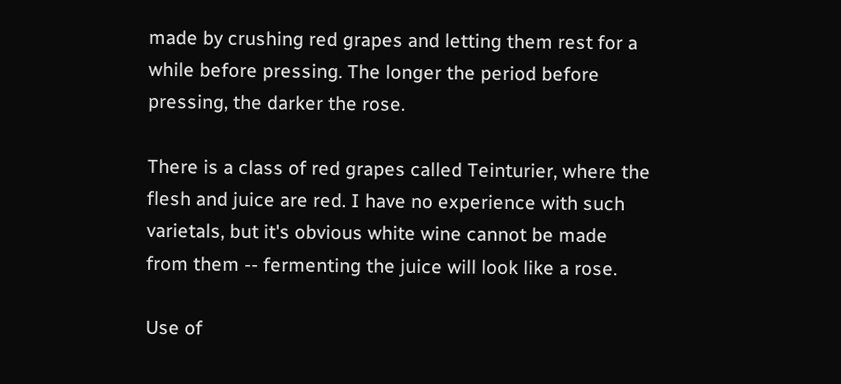made by crushing red grapes and letting them rest for a while before pressing. The longer the period before pressing, the darker the rose.

There is a class of red grapes called Teinturier, where the flesh and juice are red. I have no experience with such varietals, but it's obvious white wine cannot be made from them -- fermenting the juice will look like a rose.

Use of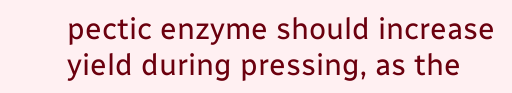pectic enzyme should increase yield during pressing, as the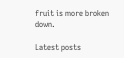fruit is more broken down.

Latest posts